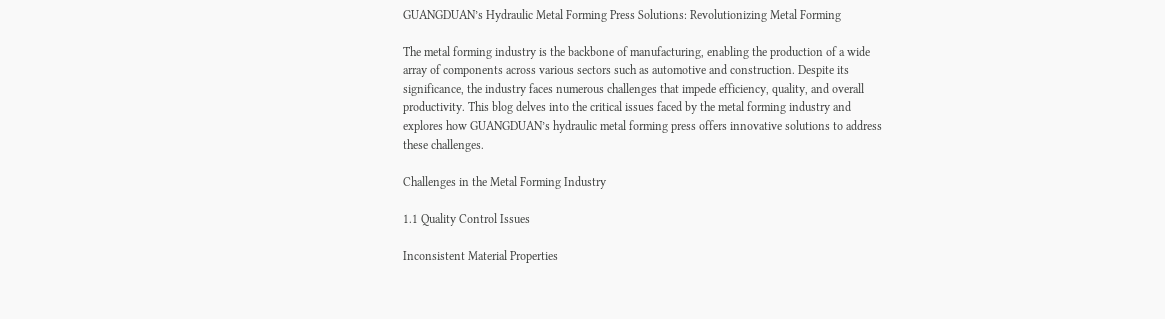GUANGDUAN’s Hydraulic Metal Forming Press Solutions: Revolutionizing Metal Forming

The metal forming industry is the backbone of manufacturing, enabling the production of a wide array of components across various sectors such as automotive and construction. Despite its significance, the industry faces numerous challenges that impede efficiency, quality, and overall productivity. This blog delves into the critical issues faced by the metal forming industry and explores how GUANGDUAN’s hydraulic metal forming press offers innovative solutions to address these challenges.

Challenges in the Metal Forming Industry

1.1 Quality Control Issues

Inconsistent Material Properties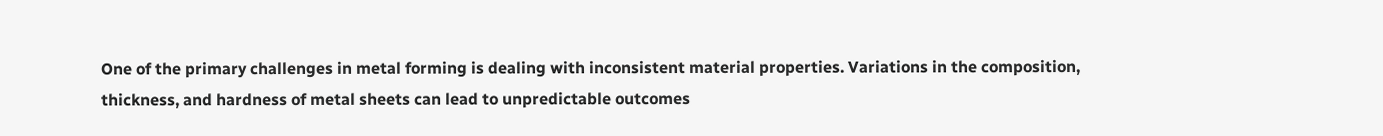One of the primary challenges in metal forming is dealing with inconsistent material properties. Variations in the composition, thickness, and hardness of metal sheets can lead to unpredictable outcomes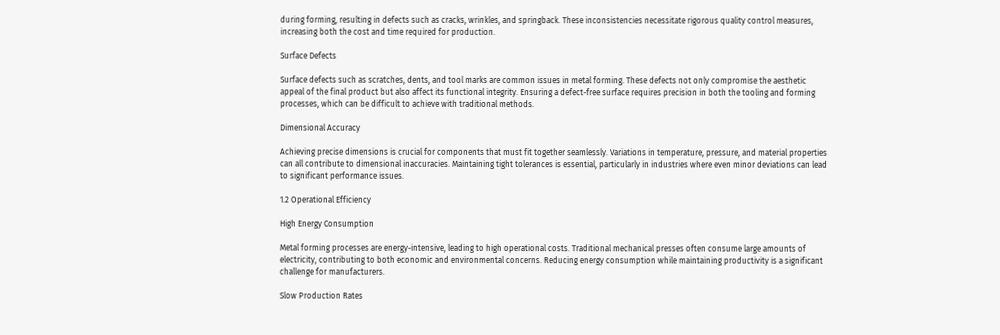during forming, resulting in defects such as cracks, wrinkles, and springback. These inconsistencies necessitate rigorous quality control measures, increasing both the cost and time required for production.

Surface Defects

Surface defects such as scratches, dents, and tool marks are common issues in metal forming. These defects not only compromise the aesthetic appeal of the final product but also affect its functional integrity. Ensuring a defect-free surface requires precision in both the tooling and forming processes, which can be difficult to achieve with traditional methods.

Dimensional Accuracy

Achieving precise dimensions is crucial for components that must fit together seamlessly. Variations in temperature, pressure, and material properties can all contribute to dimensional inaccuracies. Maintaining tight tolerances is essential, particularly in industries where even minor deviations can lead to significant performance issues.

1.2 Operational Efficiency

High Energy Consumption

Metal forming processes are energy-intensive, leading to high operational costs. Traditional mechanical presses often consume large amounts of electricity, contributing to both economic and environmental concerns. Reducing energy consumption while maintaining productivity is a significant challenge for manufacturers.

Slow Production Rates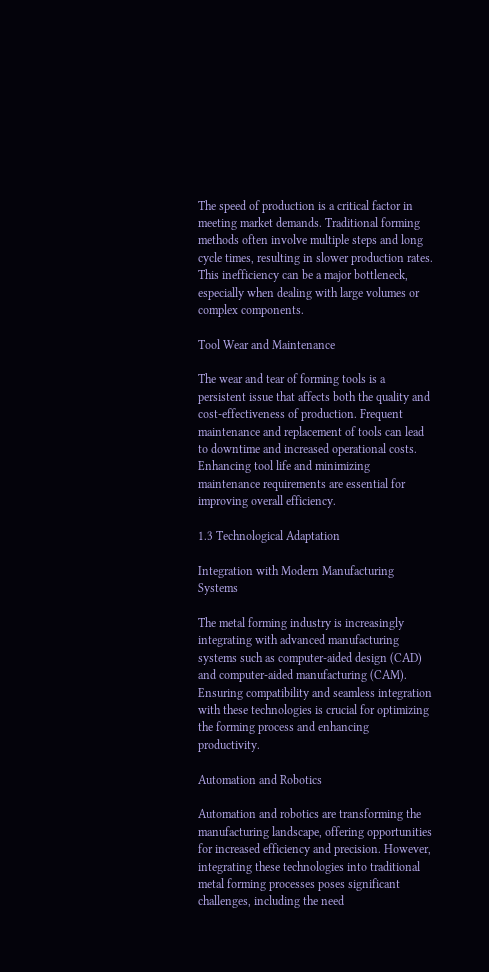The speed of production is a critical factor in meeting market demands. Traditional forming methods often involve multiple steps and long cycle times, resulting in slower production rates. This inefficiency can be a major bottleneck, especially when dealing with large volumes or complex components.

Tool Wear and Maintenance

The wear and tear of forming tools is a persistent issue that affects both the quality and cost-effectiveness of production. Frequent maintenance and replacement of tools can lead to downtime and increased operational costs. Enhancing tool life and minimizing maintenance requirements are essential for improving overall efficiency.

1.3 Technological Adaptation

Integration with Modern Manufacturing Systems

The metal forming industry is increasingly integrating with advanced manufacturing systems such as computer-aided design (CAD) and computer-aided manufacturing (CAM). Ensuring compatibility and seamless integration with these technologies is crucial for optimizing the forming process and enhancing productivity.

Automation and Robotics

Automation and robotics are transforming the manufacturing landscape, offering opportunities for increased efficiency and precision. However, integrating these technologies into traditional metal forming processes poses significant challenges, including the need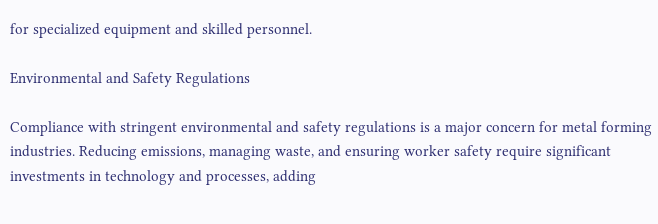for specialized equipment and skilled personnel.

Environmental and Safety Regulations

Compliance with stringent environmental and safety regulations is a major concern for metal forming industries. Reducing emissions, managing waste, and ensuring worker safety require significant investments in technology and processes, adding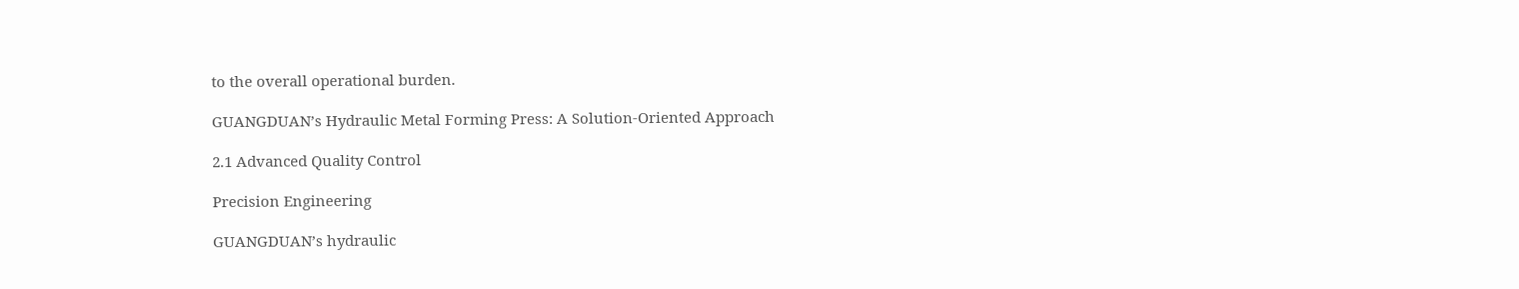to the overall operational burden.

GUANGDUAN’s Hydraulic Metal Forming Press: A Solution-Oriented Approach

2.1 Advanced Quality Control

Precision Engineering

GUANGDUAN’s hydraulic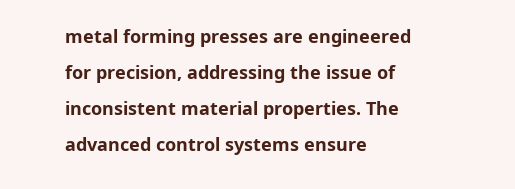metal forming presses are engineered for precision, addressing the issue of inconsistent material properties. The advanced control systems ensure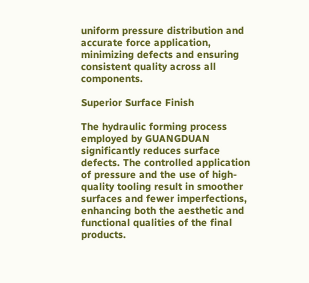uniform pressure distribution and accurate force application, minimizing defects and ensuring consistent quality across all components.

Superior Surface Finish

The hydraulic forming process employed by GUANGDUAN significantly reduces surface defects. The controlled application of pressure and the use of high-quality tooling result in smoother surfaces and fewer imperfections, enhancing both the aesthetic and functional qualities of the final products.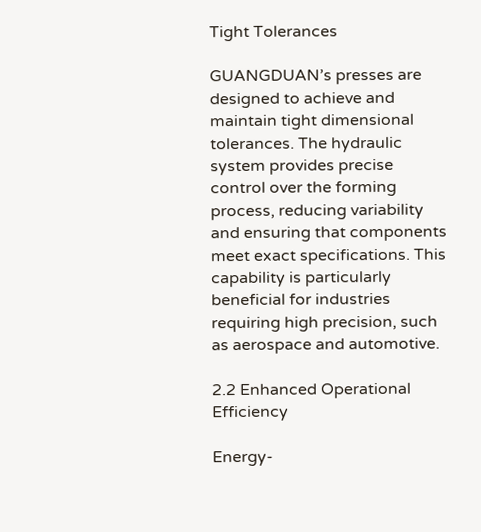Tight Tolerances

GUANGDUAN’s presses are designed to achieve and maintain tight dimensional tolerances. The hydraulic system provides precise control over the forming process, reducing variability and ensuring that components meet exact specifications. This capability is particularly beneficial for industries requiring high precision, such as aerospace and automotive.

2.2 Enhanced Operational Efficiency

Energy-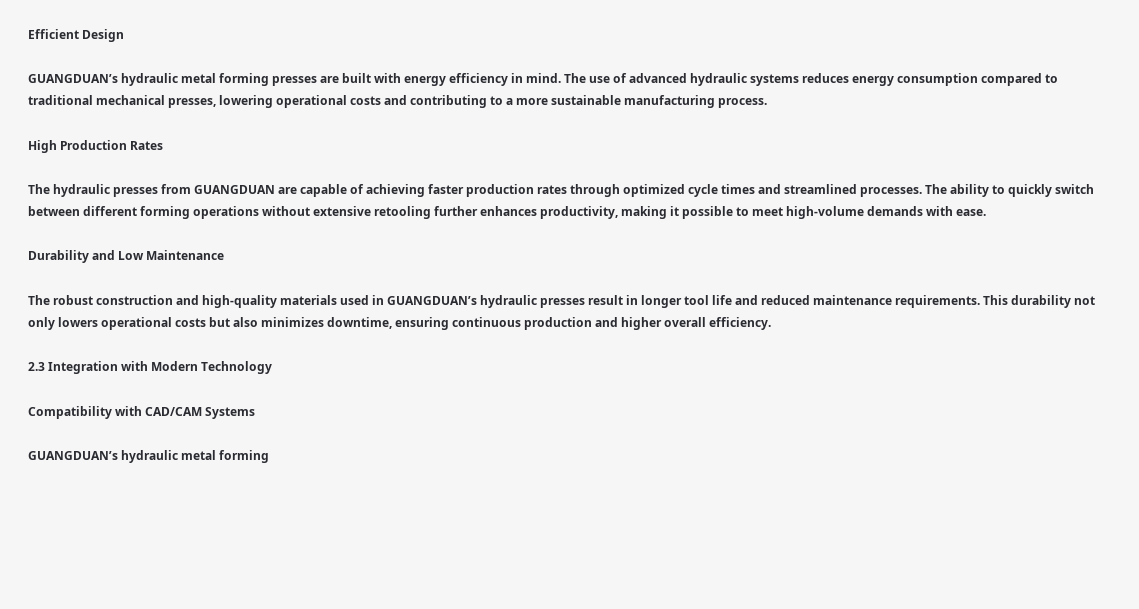Efficient Design

GUANGDUAN’s hydraulic metal forming presses are built with energy efficiency in mind. The use of advanced hydraulic systems reduces energy consumption compared to traditional mechanical presses, lowering operational costs and contributing to a more sustainable manufacturing process.

High Production Rates

The hydraulic presses from GUANGDUAN are capable of achieving faster production rates through optimized cycle times and streamlined processes. The ability to quickly switch between different forming operations without extensive retooling further enhances productivity, making it possible to meet high-volume demands with ease.

Durability and Low Maintenance

The robust construction and high-quality materials used in GUANGDUAN’s hydraulic presses result in longer tool life and reduced maintenance requirements. This durability not only lowers operational costs but also minimizes downtime, ensuring continuous production and higher overall efficiency.

2.3 Integration with Modern Technology

Compatibility with CAD/CAM Systems

GUANGDUAN’s hydraulic metal forming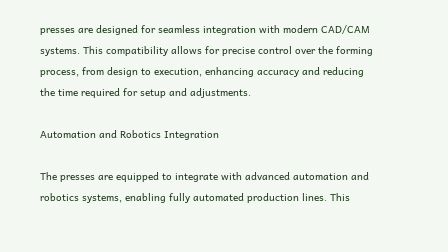presses are designed for seamless integration with modern CAD/CAM systems. This compatibility allows for precise control over the forming process, from design to execution, enhancing accuracy and reducing the time required for setup and adjustments.

Automation and Robotics Integration

The presses are equipped to integrate with advanced automation and robotics systems, enabling fully automated production lines. This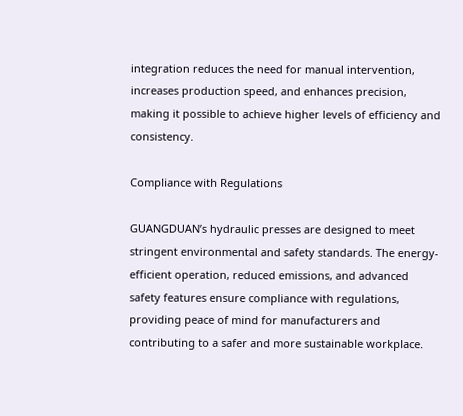integration reduces the need for manual intervention, increases production speed, and enhances precision, making it possible to achieve higher levels of efficiency and consistency.

Compliance with Regulations

GUANGDUAN’s hydraulic presses are designed to meet stringent environmental and safety standards. The energy-efficient operation, reduced emissions, and advanced safety features ensure compliance with regulations, providing peace of mind for manufacturers and contributing to a safer and more sustainable workplace.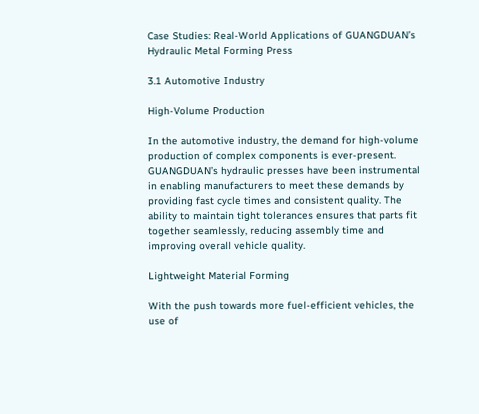Case Studies: Real-World Applications of GUANGDUAN’s Hydraulic Metal Forming Press

3.1 Automotive Industry

High-Volume Production

In the automotive industry, the demand for high-volume production of complex components is ever-present. GUANGDUAN’s hydraulic presses have been instrumental in enabling manufacturers to meet these demands by providing fast cycle times and consistent quality. The ability to maintain tight tolerances ensures that parts fit together seamlessly, reducing assembly time and improving overall vehicle quality.

Lightweight Material Forming

With the push towards more fuel-efficient vehicles, the use of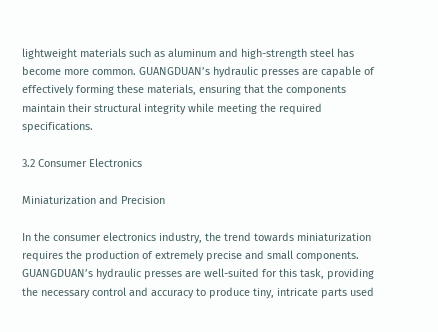lightweight materials such as aluminum and high-strength steel has become more common. GUANGDUAN’s hydraulic presses are capable of effectively forming these materials, ensuring that the components maintain their structural integrity while meeting the required specifications.

3.2 Consumer Electronics

Miniaturization and Precision

In the consumer electronics industry, the trend towards miniaturization requires the production of extremely precise and small components. GUANGDUAN’s hydraulic presses are well-suited for this task, providing the necessary control and accuracy to produce tiny, intricate parts used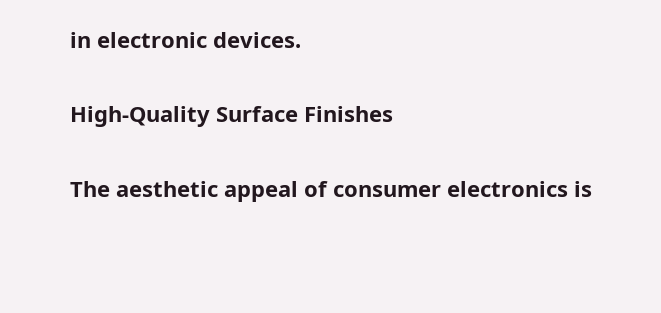in electronic devices.

High-Quality Surface Finishes

The aesthetic appeal of consumer electronics is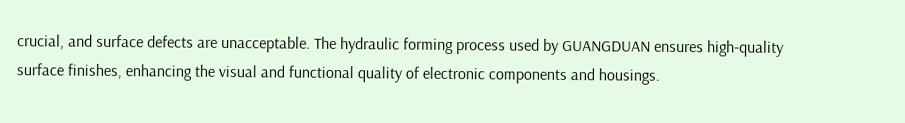crucial, and surface defects are unacceptable. The hydraulic forming process used by GUANGDUAN ensures high-quality surface finishes, enhancing the visual and functional quality of electronic components and housings.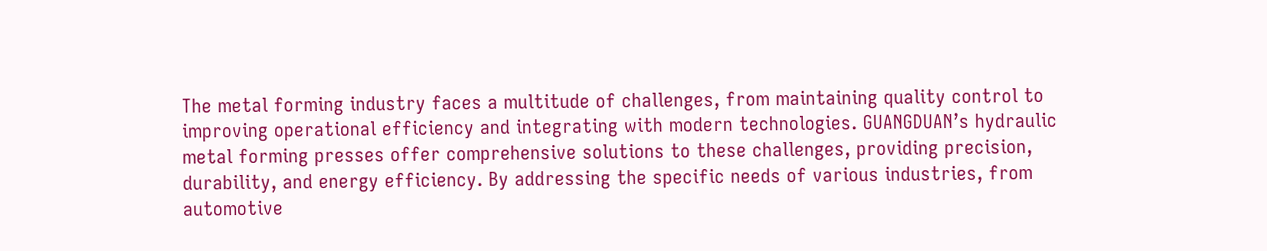The metal forming industry faces a multitude of challenges, from maintaining quality control to improving operational efficiency and integrating with modern technologies. GUANGDUAN’s hydraulic metal forming presses offer comprehensive solutions to these challenges, providing precision, durability, and energy efficiency. By addressing the specific needs of various industries, from automotive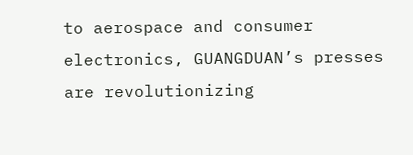to aerospace and consumer electronics, GUANGDUAN’s presses are revolutionizing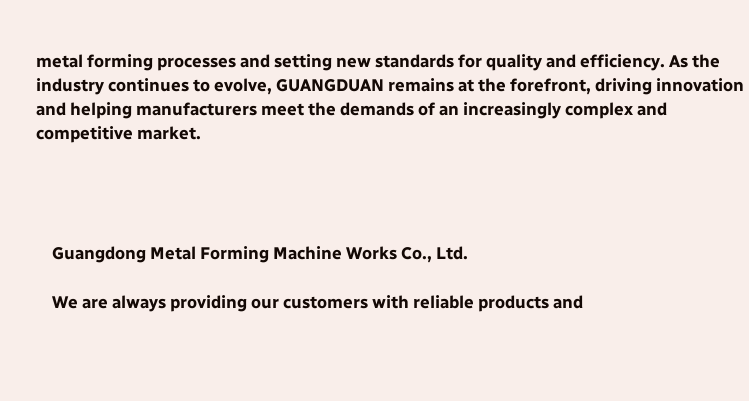metal forming processes and setting new standards for quality and efficiency. As the industry continues to evolve, GUANGDUAN remains at the forefront, driving innovation and helping manufacturers meet the demands of an increasingly complex and competitive market.




    Guangdong Metal Forming Machine Works Co., Ltd.

    We are always providing our customers with reliable products and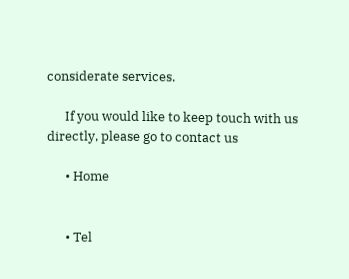considerate services.

      If you would like to keep touch with us directly, please go to contact us

      • Home


      • Tel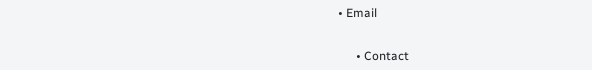• Email


      • Contact